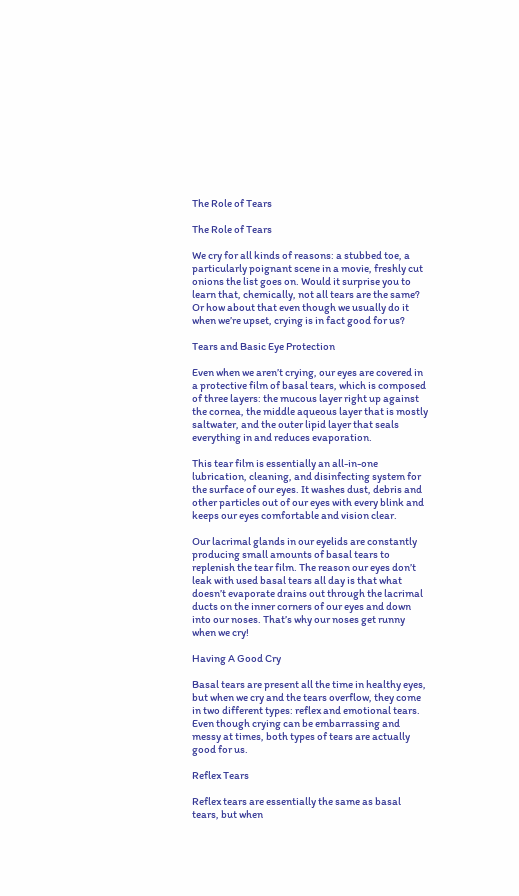The Role of Tears

The Role of Tears

We cry for all kinds of reasons: a stubbed toe, a particularly poignant scene in a movie, freshly cut onions the list goes on. Would it surprise you to learn that, chemically, not all tears are the same? Or how about that even though we usually do it when we’re upset, crying is in fact good for us?

Tears and Basic Eye Protection

Even when we aren’t crying, our eyes are covered in a protective film of basal tears, which is composed of three layers: the mucous layer right up against the cornea, the middle aqueous layer that is mostly saltwater, and the outer lipid layer that seals everything in and reduces evaporation.

This tear film is essentially an all-in-one lubrication, cleaning, and disinfecting system for the surface of our eyes. It washes dust, debris and other particles out of our eyes with every blink and keeps our eyes comfortable and vision clear.

Our lacrimal glands in our eyelids are constantly producing small amounts of basal tears to replenish the tear film. The reason our eyes don’t leak with used basal tears all day is that what doesn’t evaporate drains out through the lacrimal ducts on the inner corners of our eyes and down into our noses. That’s why our noses get runny when we cry!

Having A Good Cry

Basal tears are present all the time in healthy eyes, but when we cry and the tears overflow, they come in two different types: reflex and emotional tears. Even though crying can be embarrassing and messy at times, both types of tears are actually good for us.

Reflex Tears

Reflex tears are essentially the same as basal tears, but when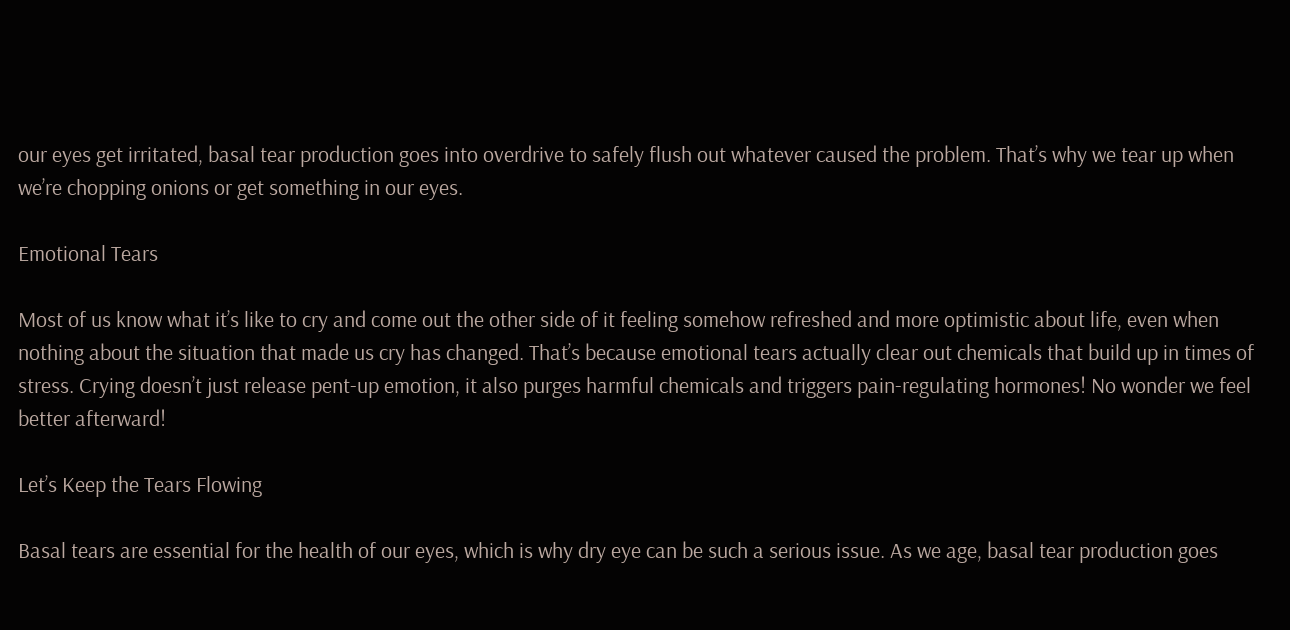our eyes get irritated, basal tear production goes into overdrive to safely flush out whatever caused the problem. That’s why we tear up when we’re chopping onions or get something in our eyes.

Emotional Tears

Most of us know what it’s like to cry and come out the other side of it feeling somehow refreshed and more optimistic about life, even when nothing about the situation that made us cry has changed. That’s because emotional tears actually clear out chemicals that build up in times of stress. Crying doesn’t just release pent-up emotion, it also purges harmful chemicals and triggers pain-regulating hormones! No wonder we feel better afterward!

Let’s Keep the Tears Flowing

Basal tears are essential for the health of our eyes, which is why dry eye can be such a serious issue. As we age, basal tear production goes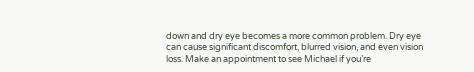down and dry eye becomes a more common problem. Dry eye can cause significant discomfort, blurred vision, and even vision loss. Make an appointment to see Michael if you’re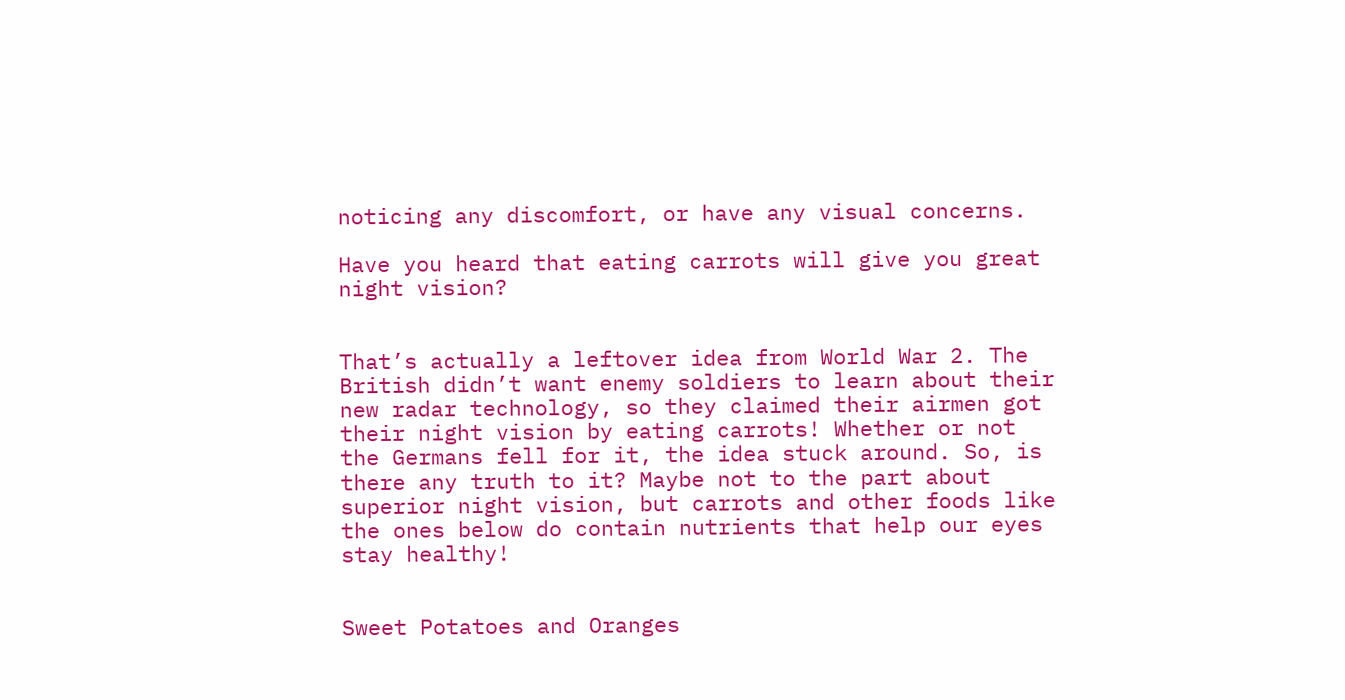noticing any discomfort, or have any visual concerns.

Have you heard that eating carrots will give you great night vision?


That’s actually a leftover idea from World War 2. The British didn’t want enemy soldiers to learn about their new radar technology, so they claimed their airmen got their night vision by eating carrots! Whether or not the Germans fell for it, the idea stuck around. So, is there any truth to it? Maybe not to the part about superior night vision, but carrots and other foods like the ones below do contain nutrients that help our eyes stay healthy!


Sweet Potatoes and Oranges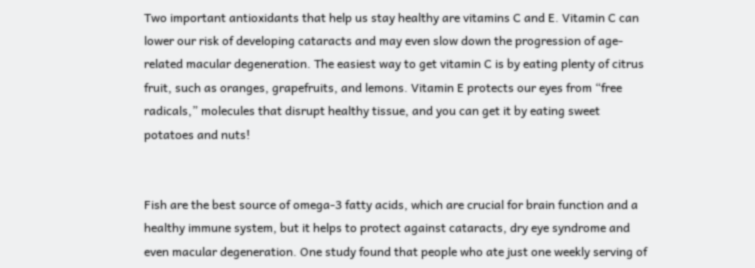Two important antioxidants that help us stay healthy are vitamins C and E. Vitamin C can lower our risk of developing cataracts and may even slow down the progression of age-related macular degeneration. The easiest way to get vitamin C is by eating plenty of citrus fruit, such as oranges, grapefruits, and lemons. Vitamin E protects our eyes from “free radicals,” molecules that disrupt healthy tissue, and you can get it by eating sweet potatoes and nuts!


Fish are the best source of omega-3 fatty acids, which are crucial for brain function and a healthy immune system, but it helps to protect against cataracts, dry eye syndrome and even macular degeneration. One study found that people who ate just one weekly serving of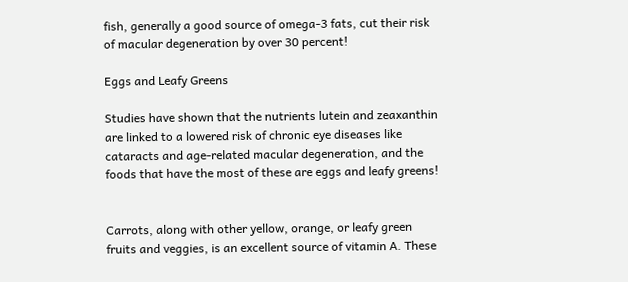fish, generally a good source of omega-3 fats, cut their risk of macular degeneration by over 30 percent!

Eggs and Leafy Greens

Studies have shown that the nutrients lutein and zeaxanthin are linked to a lowered risk of chronic eye diseases like cataracts and age-related macular degeneration, and the foods that have the most of these are eggs and leafy greens!


Carrots, along with other yellow, orange, or leafy green fruits and veggies, is an excellent source of vitamin A. These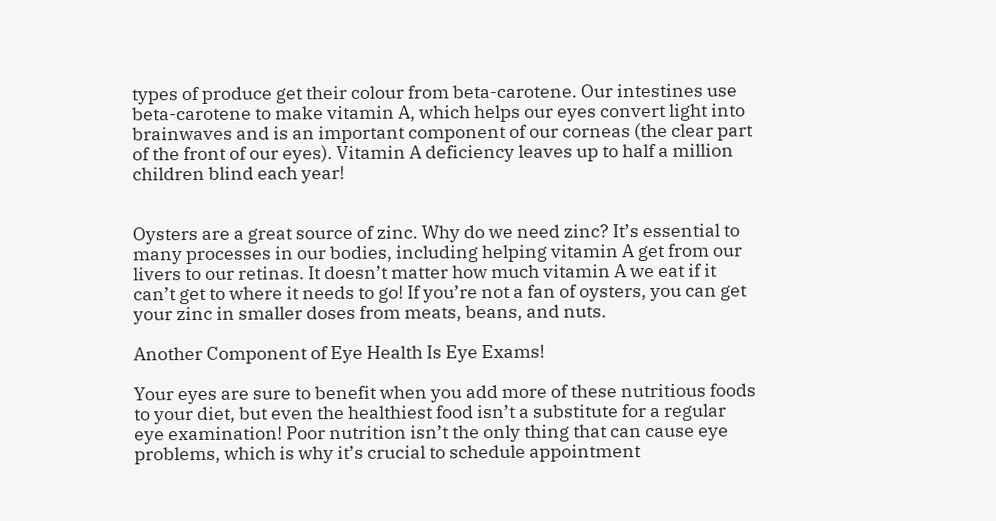types of produce get their colour from beta-carotene. Our intestines use beta-carotene to make vitamin A, which helps our eyes convert light into brainwaves and is an important component of our corneas (the clear part of the front of our eyes). Vitamin A deficiency leaves up to half a million children blind each year!


Oysters are a great source of zinc. Why do we need zinc? It’s essential to many processes in our bodies, including helping vitamin A get from our livers to our retinas. It doesn’t matter how much vitamin A we eat if it can’t get to where it needs to go! If you’re not a fan of oysters, you can get your zinc in smaller doses from meats, beans, and nuts.

Another Component of Eye Health Is Eye Exams!

Your eyes are sure to benefit when you add more of these nutritious foods to your diet, but even the healthiest food isn’t a substitute for a regular eye examination! Poor nutrition isn’t the only thing that can cause eye problems, which is why it’s crucial to schedule appointment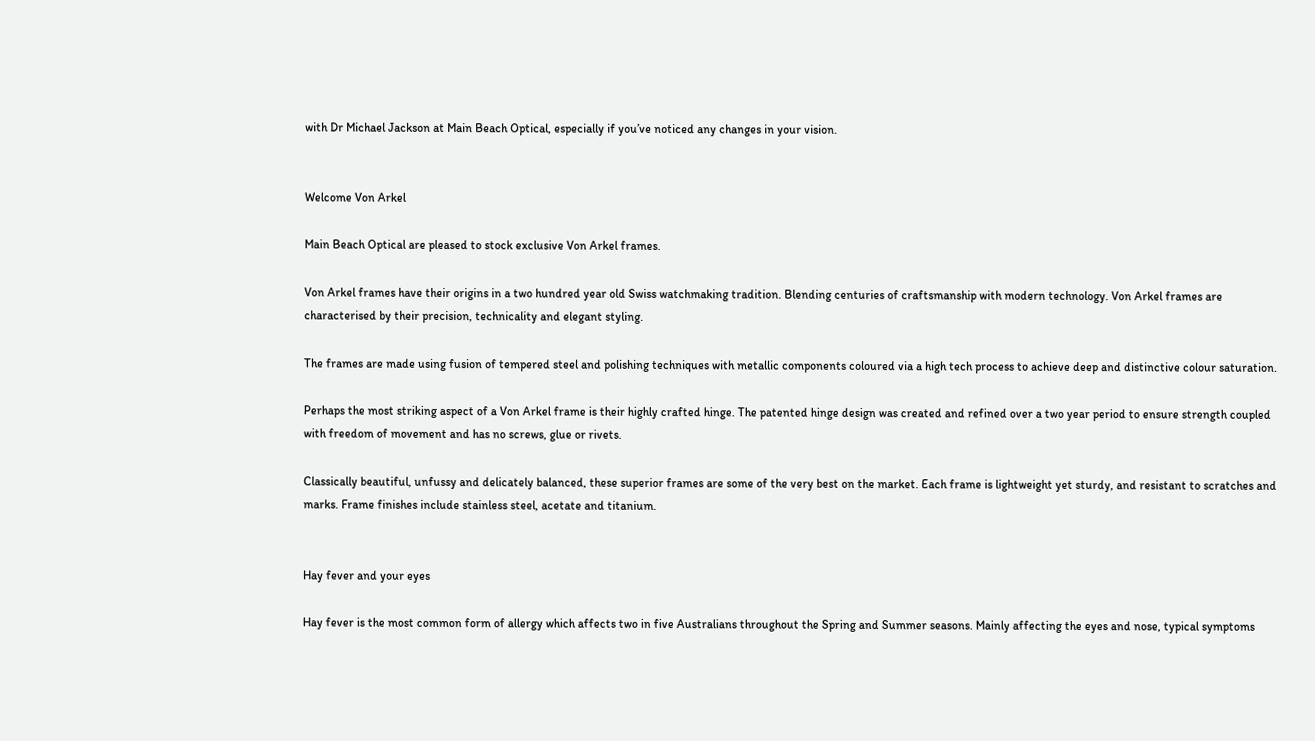with Dr Michael Jackson at Main Beach Optical, especially if you’ve noticed any changes in your vision.


Welcome Von Arkel

Main Beach Optical are pleased to stock exclusive Von Arkel frames.

Von Arkel frames have their origins in a two hundred year old Swiss watchmaking tradition. Blending centuries of craftsmanship with modern technology. Von Arkel frames are characterised by their precision, technicality and elegant styling.

The frames are made using fusion of tempered steel and polishing techniques with metallic components coloured via a high tech process to achieve deep and distinctive colour saturation.

Perhaps the most striking aspect of a Von Arkel frame is their highly crafted hinge. The patented hinge design was created and refined over a two year period to ensure strength coupled with freedom of movement and has no screws, glue or rivets.

Classically beautiful, unfussy and delicately balanced, these superior frames are some of the very best on the market. Each frame is lightweight yet sturdy, and resistant to scratches and marks. Frame finishes include stainless steel, acetate and titanium.


Hay fever and your eyes

Hay fever is the most common form of allergy which affects two in five Australians throughout the Spring and Summer seasons. Mainly affecting the eyes and nose, typical symptoms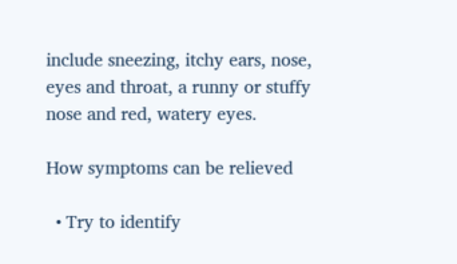include sneezing, itchy ears, nose, eyes and throat, a runny or stuffy nose and red, watery eyes.

How symptoms can be relieved

  • Try to identify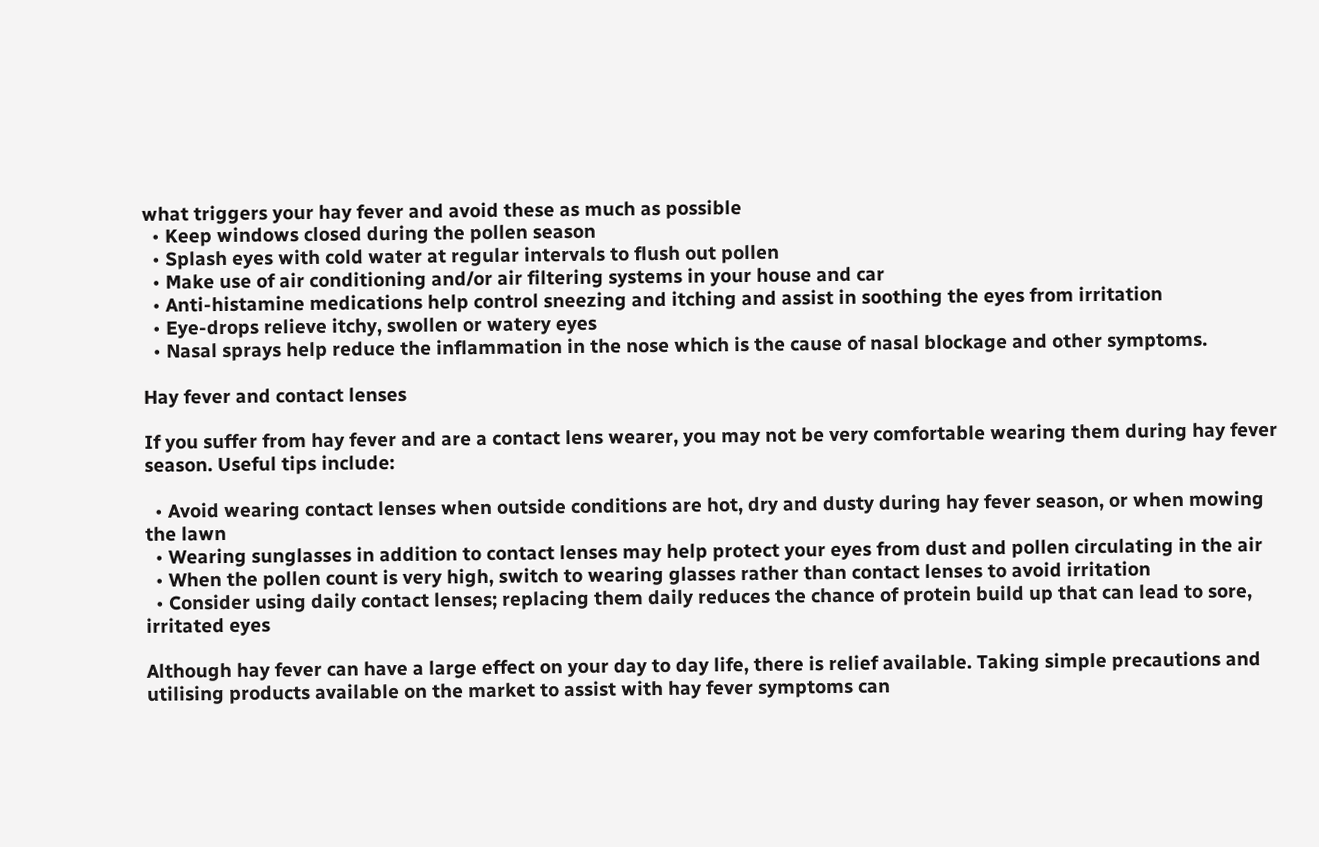what triggers your hay fever and avoid these as much as possible
  • Keep windows closed during the pollen season
  • Splash eyes with cold water at regular intervals to flush out pollen
  • Make use of air conditioning and/or air filtering systems in your house and car
  • Anti-histamine medications help control sneezing and itching and assist in soothing the eyes from irritation
  • Eye-drops relieve itchy, swollen or watery eyes
  • Nasal sprays help reduce the inflammation in the nose which is the cause of nasal blockage and other symptoms.

Hay fever and contact lenses

If you suffer from hay fever and are a contact lens wearer, you may not be very comfortable wearing them during hay fever season. Useful tips include:

  • Avoid wearing contact lenses when outside conditions are hot, dry and dusty during hay fever season, or when mowing the lawn
  • Wearing sunglasses in addition to contact lenses may help protect your eyes from dust and pollen circulating in the air
  • When the pollen count is very high, switch to wearing glasses rather than contact lenses to avoid irritation
  • Consider using daily contact lenses; replacing them daily reduces the chance of protein build up that can lead to sore, irritated eyes

Although hay fever can have a large effect on your day to day life, there is relief available. Taking simple precautions and utilising products available on the market to assist with hay fever symptoms can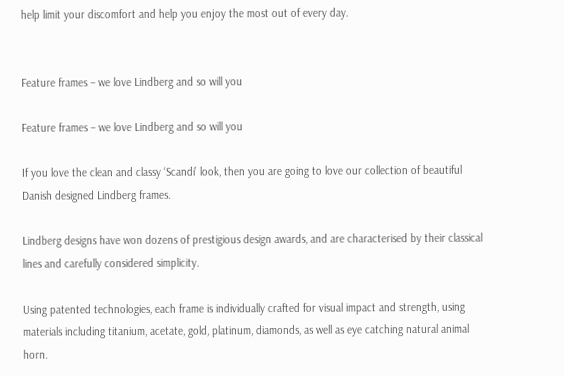help limit your discomfort and help you enjoy the most out of every day.


Feature frames – we love Lindberg and so will you

Feature frames – we love Lindberg and so will you

If you love the clean and classy ‘Scandi’ look, then you are going to love our collection of beautiful Danish designed Lindberg frames.

Lindberg designs have won dozens of prestigious design awards, and are characterised by their classical lines and carefully considered simplicity.

Using patented technologies, each frame is individually crafted for visual impact and strength, using materials including titanium, acetate, gold, platinum, diamonds, as well as eye catching natural animal horn.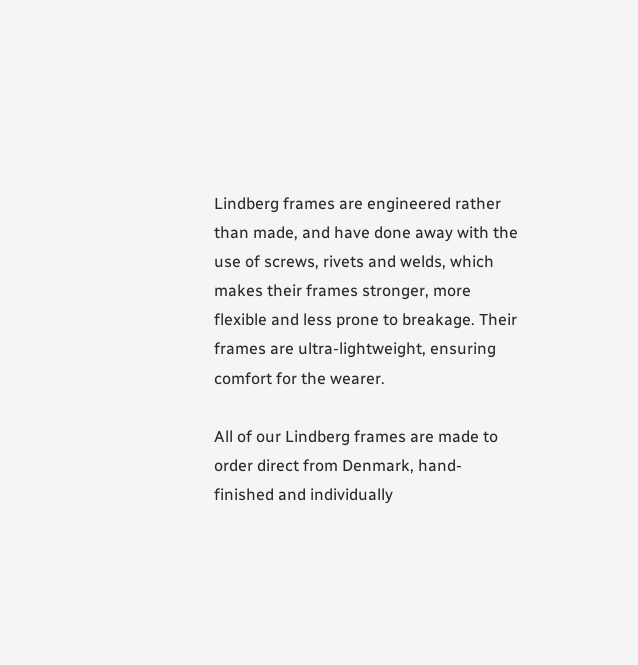Lindberg frames are engineered rather than made, and have done away with the use of screws, rivets and welds, which makes their frames stronger, more flexible and less prone to breakage. Their frames are ultra-lightweight, ensuring comfort for the wearer.

All of our Lindberg frames are made to order direct from Denmark, hand-finished and individually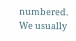numbered. We usually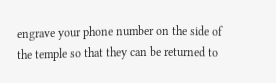engrave your phone number on the side of the temple so that they can be returned to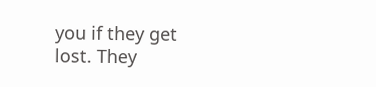you if they get lost. They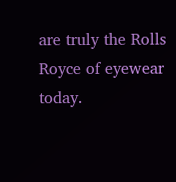are truly the Rolls Royce of eyewear today.